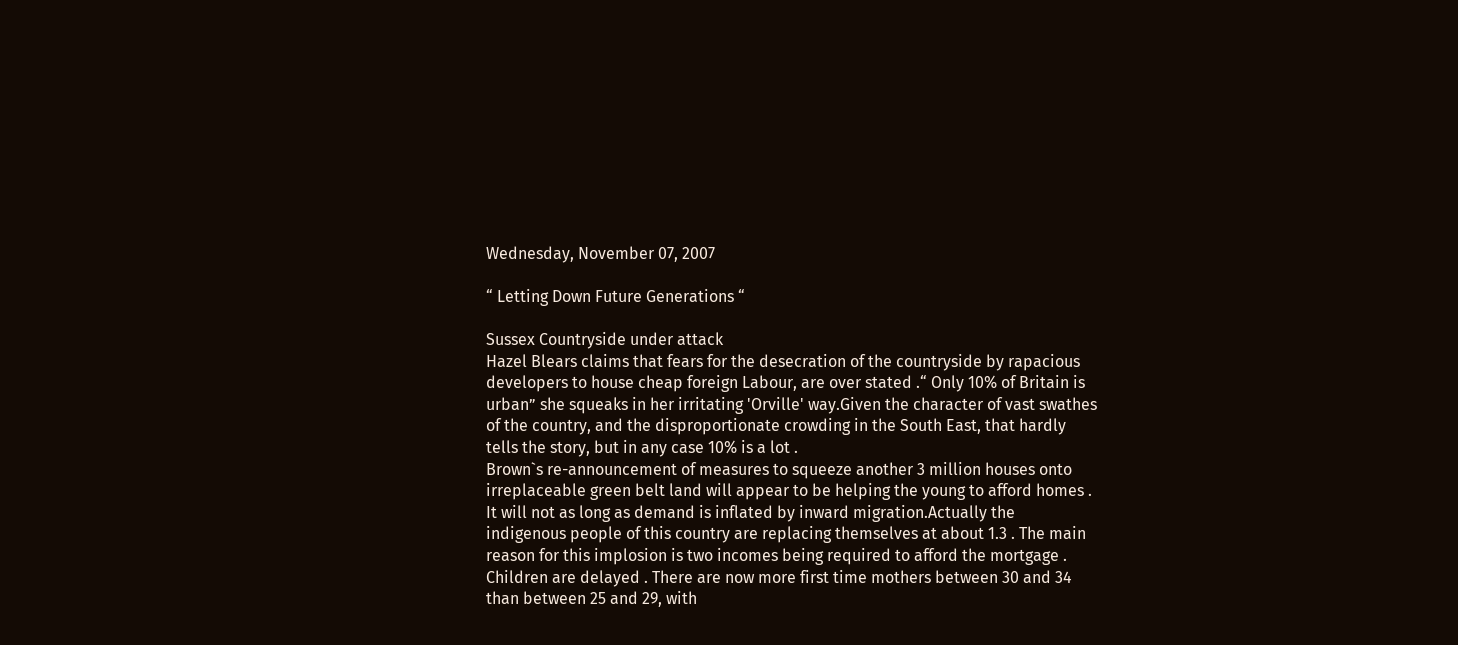Wednesday, November 07, 2007

“ Letting Down Future Generations “

Sussex Countryside under attack
Hazel Blears claims that fears for the desecration of the countryside by rapacious developers to house cheap foreign Labour, are over stated .“ Only 10% of Britain is urban” she squeaks in her irritating 'Orville' way.Given the character of vast swathes of the country, and the disproportionate crowding in the South East, that hardly tells the story, but in any case 10% is a lot .
Brown`s re-announcement of measures to squeeze another 3 million houses onto irreplaceable green belt land will appear to be helping the young to afford homes . It will not as long as demand is inflated by inward migration.Actually the indigenous people of this country are replacing themselves at about 1.3 . The main reason for this implosion is two incomes being required to afford the mortgage . Children are delayed . There are now more first time mothers between 30 and 34 than between 25 and 29, with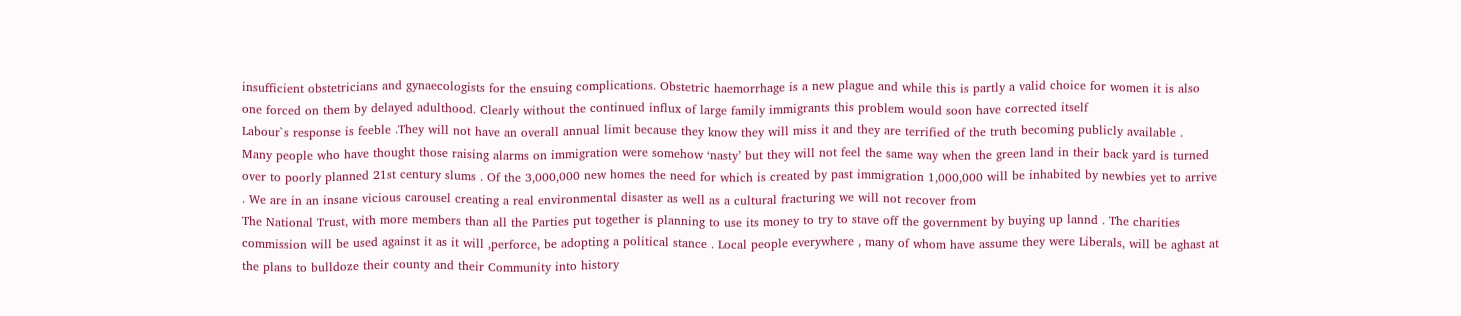insufficient obstetricians and gynaecologists for the ensuing complications. Obstetric haemorrhage is a new plague and while this is partly a valid choice for women it is also one forced on them by delayed adulthood. Clearly without the continued influx of large family immigrants this problem would soon have corrected itself
Labour`s response is feeble .They will not have an overall annual limit because they know they will miss it and they are terrified of the truth becoming publicly available .
Many people who have thought those raising alarms on immigration were somehow ‘nasty’ but they will not feel the same way when the green land in their back yard is turned over to poorly planned 21st century slums . Of the 3,000,000 new homes the need for which is created by past immigration 1,000,000 will be inhabited by newbies yet to arrive . We are in an insane vicious carousel creating a real environmental disaster as well as a cultural fracturing we will not recover from
The National Trust, with more members than all the Parties put together is planning to use its money to try to stave off the government by buying up lannd . The charities commission will be used against it as it will ,perforce, be adopting a political stance . Local people everywhere , many of whom have assume they were Liberals, will be aghast at the plans to bulldoze their county and their Community into history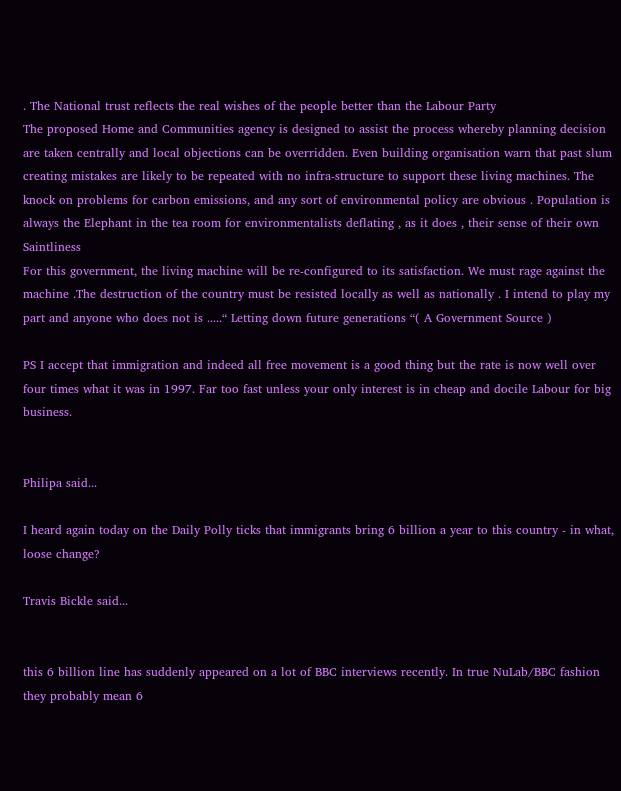. The National trust reflects the real wishes of the people better than the Labour Party
The proposed Home and Communities agency is designed to assist the process whereby planning decision are taken centrally and local objections can be overridden. Even building organisation warn that past slum creating mistakes are likely to be repeated with no infra-structure to support these living machines. The knock on problems for carbon emissions, and any sort of environmental policy are obvious . Population is always the Elephant in the tea room for environmentalists deflating , as it does , their sense of their own Saintliness
For this government, the living machine will be re-configured to its satisfaction. We must rage against the machine .The destruction of the country must be resisted locally as well as nationally . I intend to play my part and anyone who does not is .....“ Letting down future generations “( A Government Source )

PS I accept that immigration and indeed all free movement is a good thing but the rate is now well over four times what it was in 1997. Far too fast unless your only interest is in cheap and docile Labour for big business.


Philipa said...

I heard again today on the Daily Polly ticks that immigrants bring 6 billion a year to this country - in what, loose change?

Travis Bickle said...


this 6 billion line has suddenly appeared on a lot of BBC interviews recently. In true NuLab/BBC fashion they probably mean 6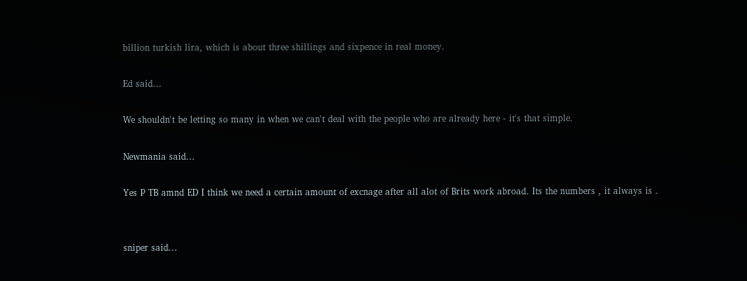billion turkish lira, which is about three shillings and sixpence in real money.

Ed said...

We shouldn't be letting so many in when we can't deal with the people who are already here - it's that simple.

Newmania said...

Yes P TB amnd ED I think we need a certain amount of excnage after all alot of Brits work abroad. Its the numbers , it always is .


sniper said...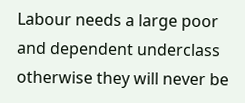Labour needs a large poor and dependent underclass otherwise they will never be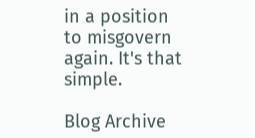in a position to misgovern again. It's that simple.

Blog Archive